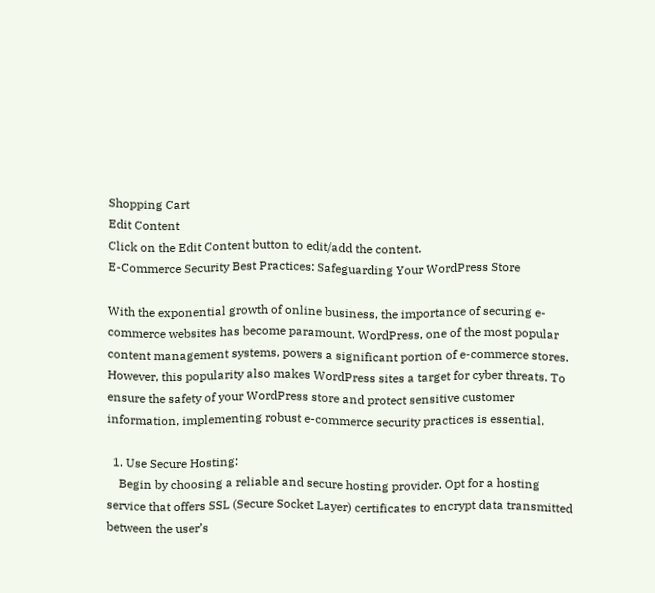Shopping Cart
Edit Content
Click on the Edit Content button to edit/add the content.
E-Commerce Security Best Practices: Safeguarding Your WordPress Store

With the exponential growth of online business, the importance of securing e-commerce websites has become paramount. WordPress, one of the most popular content management systems, powers a significant portion of e-commerce stores. However, this popularity also makes WordPress sites a target for cyber threats. To ensure the safety of your WordPress store and protect sensitive customer information, implementing robust e-commerce security practices is essential.

  1. Use Secure Hosting:
    Begin by choosing a reliable and secure hosting provider. Opt for a hosting service that offers SSL (Secure Socket Layer) certificates to encrypt data transmitted between the user’s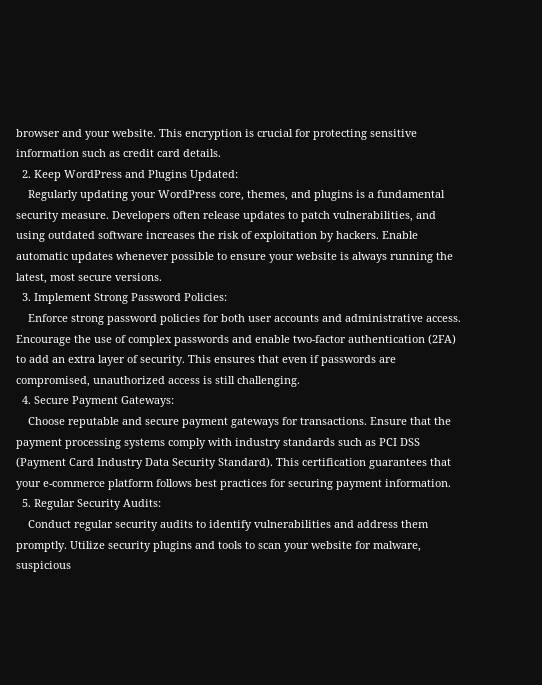browser and your website. This encryption is crucial for protecting sensitive information such as credit card details.
  2. Keep WordPress and Plugins Updated:
    Regularly updating your WordPress core, themes, and plugins is a fundamental security measure. Developers often release updates to patch vulnerabilities, and using outdated software increases the risk of exploitation by hackers. Enable automatic updates whenever possible to ensure your website is always running the latest, most secure versions.
  3. Implement Strong Password Policies:
    Enforce strong password policies for both user accounts and administrative access. Encourage the use of complex passwords and enable two-factor authentication (2FA) to add an extra layer of security. This ensures that even if passwords are compromised, unauthorized access is still challenging.
  4. Secure Payment Gateways:
    Choose reputable and secure payment gateways for transactions. Ensure that the payment processing systems comply with industry standards such as PCI DSS (Payment Card Industry Data Security Standard). This certification guarantees that your e-commerce platform follows best practices for securing payment information.
  5. Regular Security Audits:
    Conduct regular security audits to identify vulnerabilities and address them promptly. Utilize security plugins and tools to scan your website for malware, suspicious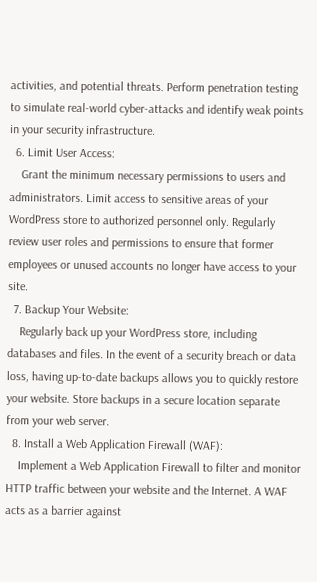activities, and potential threats. Perform penetration testing to simulate real-world cyber-attacks and identify weak points in your security infrastructure.
  6. Limit User Access:
    Grant the minimum necessary permissions to users and administrators. Limit access to sensitive areas of your WordPress store to authorized personnel only. Regularly review user roles and permissions to ensure that former employees or unused accounts no longer have access to your site.
  7. Backup Your Website:
    Regularly back up your WordPress store, including databases and files. In the event of a security breach or data loss, having up-to-date backups allows you to quickly restore your website. Store backups in a secure location separate from your web server.
  8. Install a Web Application Firewall (WAF):
    Implement a Web Application Firewall to filter and monitor HTTP traffic between your website and the Internet. A WAF acts as a barrier against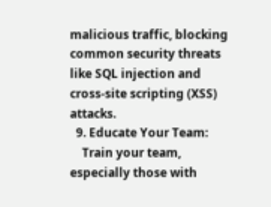malicious traffic, blocking common security threats like SQL injection and cross-site scripting (XSS) attacks.
  9. Educate Your Team:
    Train your team, especially those with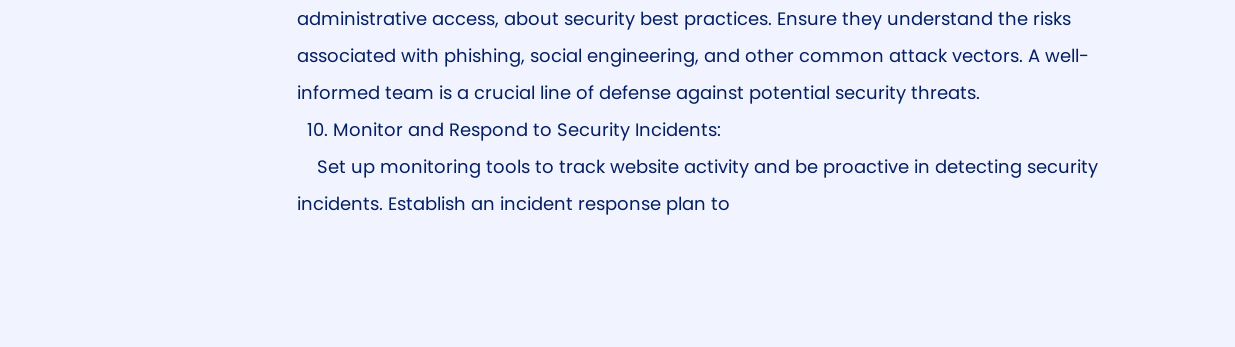administrative access, about security best practices. Ensure they understand the risks associated with phishing, social engineering, and other common attack vectors. A well-informed team is a crucial line of defense against potential security threats.
  10. Monitor and Respond to Security Incidents:
    Set up monitoring tools to track website activity and be proactive in detecting security incidents. Establish an incident response plan to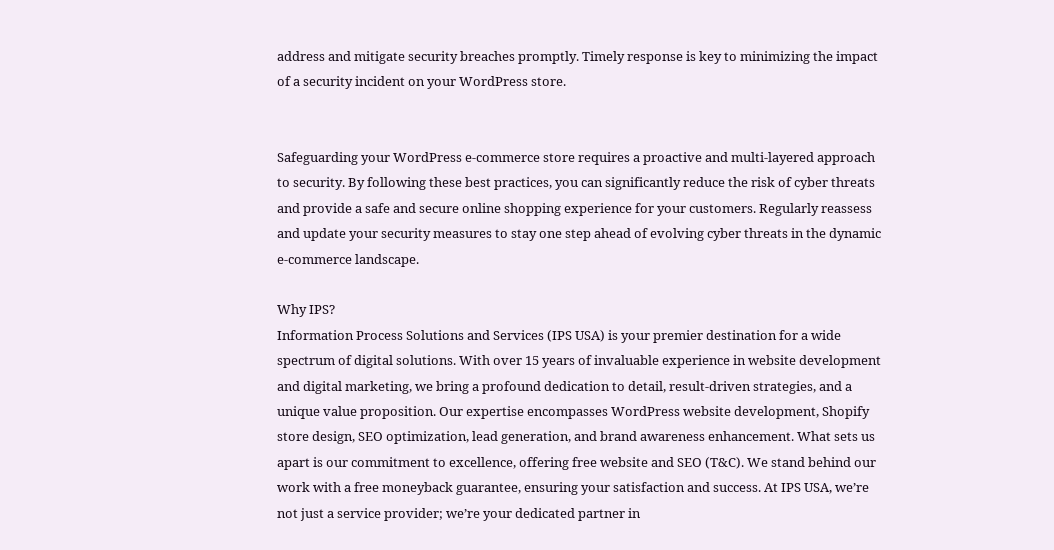address and mitigate security breaches promptly. Timely response is key to minimizing the impact of a security incident on your WordPress store.


Safeguarding your WordPress e-commerce store requires a proactive and multi-layered approach to security. By following these best practices, you can significantly reduce the risk of cyber threats and provide a safe and secure online shopping experience for your customers. Regularly reassess and update your security measures to stay one step ahead of evolving cyber threats in the dynamic e-commerce landscape.

Why IPS?
Information Process Solutions and Services (IPS USA) is your premier destination for a wide spectrum of digital solutions. With over 15 years of invaluable experience in website development and digital marketing, we bring a profound dedication to detail, result-driven strategies, and a unique value proposition. Our expertise encompasses WordPress website development, Shopify store design, SEO optimization, lead generation, and brand awareness enhancement. What sets us apart is our commitment to excellence, offering free website and SEO (T&C). We stand behind our work with a free moneyback guarantee, ensuring your satisfaction and success. At IPS USA, we’re not just a service provider; we’re your dedicated partner in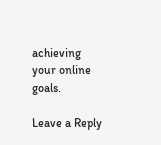achieving your online goals.

Leave a Reply